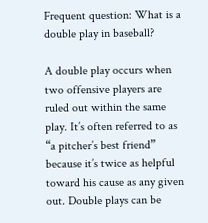Frequent question: What is a double play in baseball?

A double play occurs when two offensive players are ruled out within the same play. It’s often referred to as “a pitcher’s best friend” because it’s twice as helpful toward his cause as any given out. Double plays can be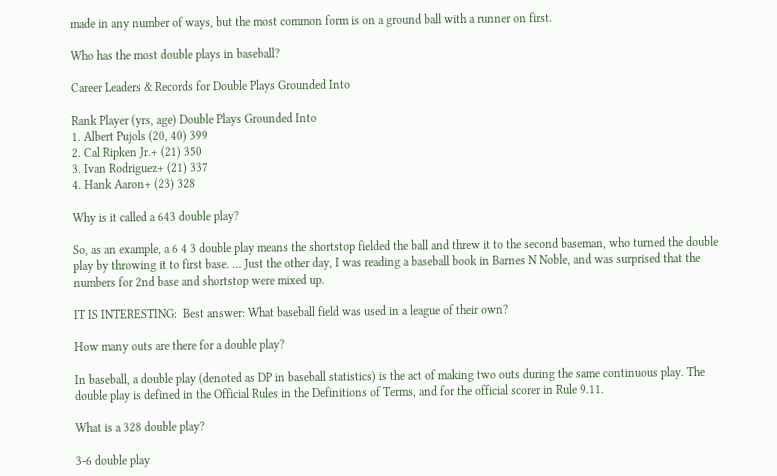made in any number of ways, but the most common form is on a ground ball with a runner on first.

Who has the most double plays in baseball?

Career Leaders & Records for Double Plays Grounded Into

Rank Player (yrs, age) Double Plays Grounded Into
1. Albert Pujols (20, 40) 399
2. Cal Ripken Jr.+ (21) 350
3. Ivan Rodriguez+ (21) 337
4. Hank Aaron+ (23) 328

Why is it called a 643 double play?

So, as an example, a 6 4 3 double play means the shortstop fielded the ball and threw it to the second baseman, who turned the double play by throwing it to first base. … Just the other day, I was reading a baseball book in Barnes N Noble, and was surprised that the numbers for 2nd base and shortstop were mixed up.

IT IS INTERESTING:  Best answer: What baseball field was used in a league of their own?

How many outs are there for a double play?

In baseball, a double play (denoted as DP in baseball statistics) is the act of making two outs during the same continuous play. The double play is defined in the Official Rules in the Definitions of Terms, and for the official scorer in Rule 9.11.

What is a 328 double play?

3-6 double play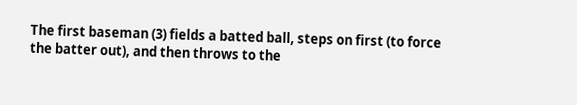The first baseman (3) fields a batted ball, steps on first (to force the batter out), and then throws to the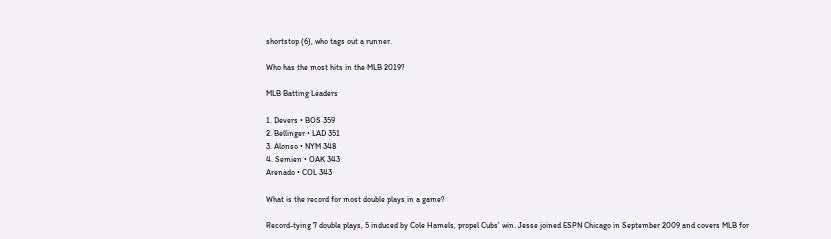shortstop (6), who tags out a runner.

Who has the most hits in the MLB 2019?

MLB Batting Leaders

1. Devers • BOS 359
2. Bellinger • LAD 351
3. Alonso • NYM 348
4. Semien • OAK 343
Arenado • COL 343

What is the record for most double plays in a game?

Record-tying 7 double plays, 5 induced by Cole Hamels, propel Cubs’ win. Jesse joined ESPN Chicago in September 2009 and covers MLB for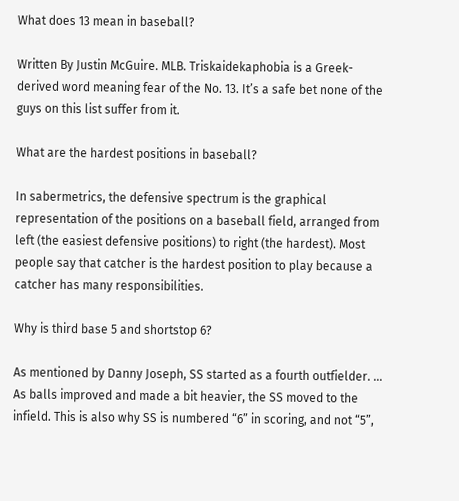What does 13 mean in baseball?

Written By Justin McGuire. MLB. Triskaidekaphobia is a Greek-derived word meaning fear of the No. 13. It’s a safe bet none of the guys on this list suffer from it.

What are the hardest positions in baseball?

In sabermetrics, the defensive spectrum is the graphical representation of the positions on a baseball field, arranged from left (the easiest defensive positions) to right (the hardest). Most people say that catcher is the hardest position to play because a catcher has many responsibilities.

Why is third base 5 and shortstop 6?

As mentioned by Danny Joseph, SS started as a fourth outfielder. … As balls improved and made a bit heavier, the SS moved to the infield. This is also why SS is numbered “6” in scoring, and not “5”,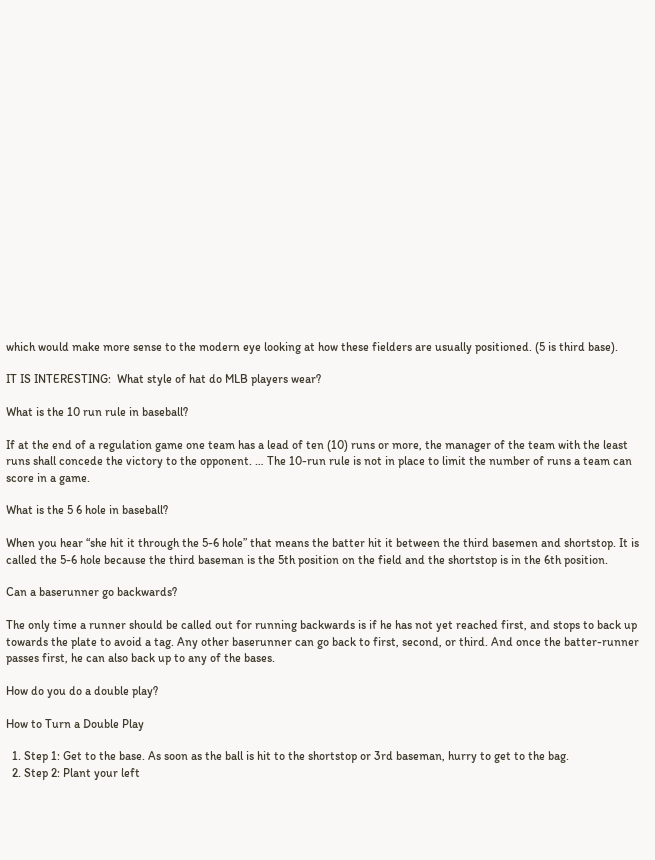which would make more sense to the modern eye looking at how these fielders are usually positioned. (5 is third base).

IT IS INTERESTING:  What style of hat do MLB players wear?

What is the 10 run rule in baseball?

If at the end of a regulation game one team has a lead of ten (10) runs or more, the manager of the team with the least runs shall concede the victory to the opponent. … The 10-run rule is not in place to limit the number of runs a team can score in a game.

What is the 5 6 hole in baseball?

When you hear “she hit it through the 5-6 hole” that means the batter hit it between the third basemen and shortstop. It is called the 5-6 hole because the third baseman is the 5th position on the field and the shortstop is in the 6th position.

Can a baserunner go backwards?

The only time a runner should be called out for running backwards is if he has not yet reached first, and stops to back up towards the plate to avoid a tag. Any other baserunner can go back to first, second, or third. And once the batter-runner passes first, he can also back up to any of the bases.

How do you do a double play?

How to Turn a Double Play

  1. Step 1: Get to the base. As soon as the ball is hit to the shortstop or 3rd baseman, hurry to get to the bag.
  2. Step 2: Plant your left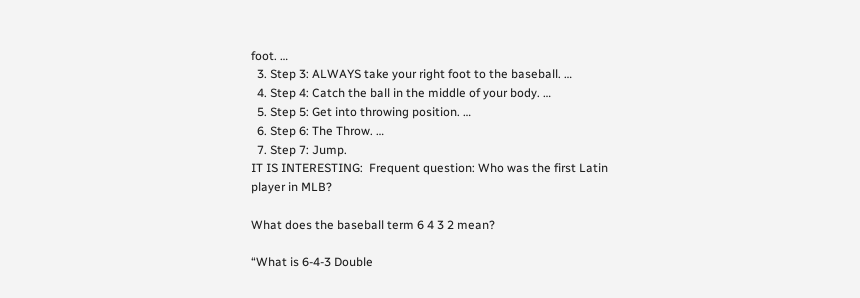foot. …
  3. Step 3: ALWAYS take your right foot to the baseball. …
  4. Step 4: Catch the ball in the middle of your body. …
  5. Step 5: Get into throwing position. …
  6. Step 6: The Throw. …
  7. Step 7: Jump.
IT IS INTERESTING:  Frequent question: Who was the first Latin player in MLB?

What does the baseball term 6 4 3 2 mean?

“What is 6-4-3 Double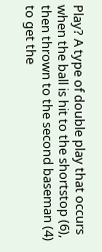Play? A type of double play that occurs when the ball is hit to the shortstop (6), then thrown to the second baseman (4) to get the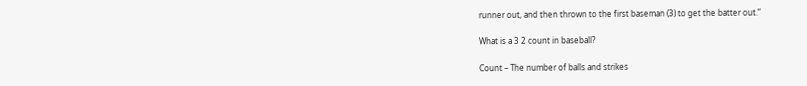runner out, and then thrown to the first baseman (3) to get the batter out.”

What is a 3 2 count in baseball?

Count – The number of balls and strikes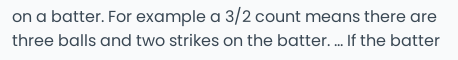on a batter. For example a 3/2 count means there are three balls and two strikes on the batter. … If the batter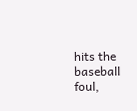hits the baseball foul,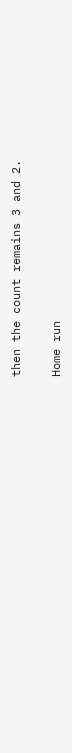then the count remains 3 and 2.

Home run